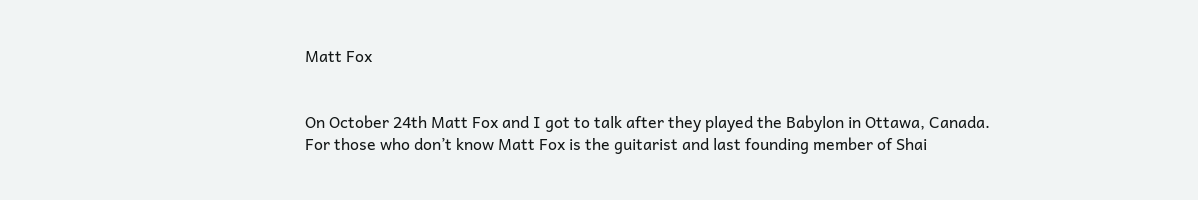Matt Fox


On October 24th Matt Fox and I got to talk after they played the Babylon in Ottawa, Canada. For those who don’t know Matt Fox is the guitarist and last founding member of Shai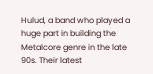Hulud, a band who played a huge part in building the Metalcore genre in the late 90s. Their latest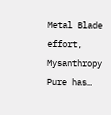Metal Blade effort, Mysanthropy Pure has…